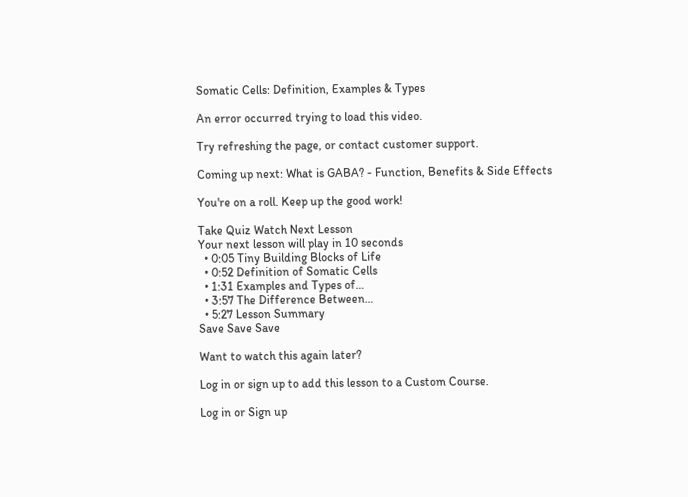Somatic Cells: Definition, Examples & Types

An error occurred trying to load this video.

Try refreshing the page, or contact customer support.

Coming up next: What is GABA? - Function, Benefits & Side Effects

You're on a roll. Keep up the good work!

Take Quiz Watch Next Lesson
Your next lesson will play in 10 seconds
  • 0:05 Tiny Building Blocks of Life
  • 0:52 Definition of Somatic Cells
  • 1:31 Examples and Types of…
  • 3:57 The Difference Between…
  • 5:27 Lesson Summary
Save Save Save

Want to watch this again later?

Log in or sign up to add this lesson to a Custom Course.

Log in or Sign up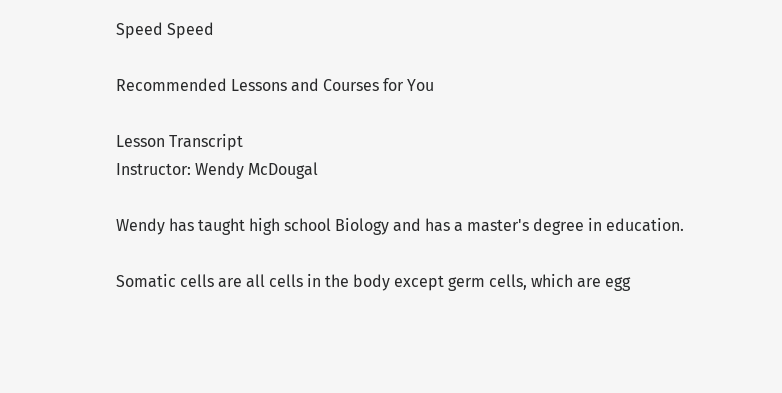Speed Speed

Recommended Lessons and Courses for You

Lesson Transcript
Instructor: Wendy McDougal

Wendy has taught high school Biology and has a master's degree in education.

Somatic cells are all cells in the body except germ cells, which are egg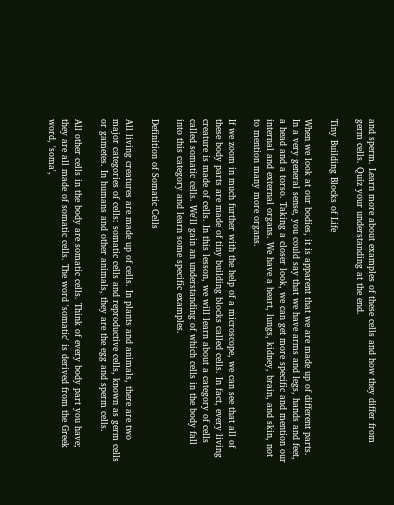and sperm. Learn more about examples of these cells and how they differ from germ cells. Quiz your understanding at the end.

Tiny Building Blocks of Life

When we look at our bodies, it is apparent that we are made up of different parts. In a very general sense, you could say that we have arms and legs, hands and feet, a head and a torso. Taking a closer look, we can get more specific and mention our internal and external organs. We have a heart, lungs, kidney, brain, and skin, not to mention many more organs.

If we zoom in much further with the help of a microscope, we can see that all of these body parts are made of tiny building blocks called cells. In fact, every living creature is made of cells. In this lesson, we will learn about a category of cells called somatic cells. We'll gain an understanding of which cells in the body fall into this category and learn some specific examples.

Definition of Somatic Cells

All living creatures are made up of cells. In plants and animals, there are two major categories of cells: somatic cells and reproductive cells, known as germ cells or gametes. In humans and other animals, they are the egg and sperm cells.

All other cells in the body are somatic cells. Think of every body part you have; they are all made of somatic cells. The word 'somatic' is derived from the Greek word, 'soma',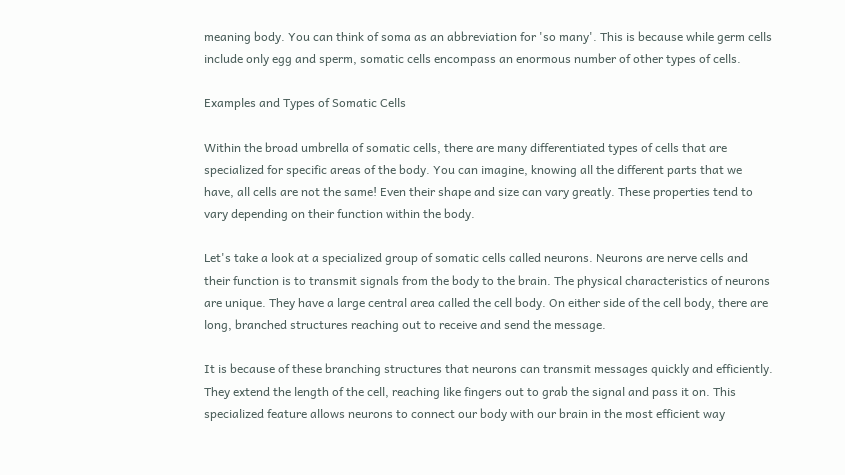meaning body. You can think of soma as an abbreviation for 'so many'. This is because while germ cells include only egg and sperm, somatic cells encompass an enormous number of other types of cells.

Examples and Types of Somatic Cells

Within the broad umbrella of somatic cells, there are many differentiated types of cells that are specialized for specific areas of the body. You can imagine, knowing all the different parts that we have, all cells are not the same! Even their shape and size can vary greatly. These properties tend to vary depending on their function within the body.

Let's take a look at a specialized group of somatic cells called neurons. Neurons are nerve cells and their function is to transmit signals from the body to the brain. The physical characteristics of neurons are unique. They have a large central area called the cell body. On either side of the cell body, there are long, branched structures reaching out to receive and send the message.

It is because of these branching structures that neurons can transmit messages quickly and efficiently. They extend the length of the cell, reaching like fingers out to grab the signal and pass it on. This specialized feature allows neurons to connect our body with our brain in the most efficient way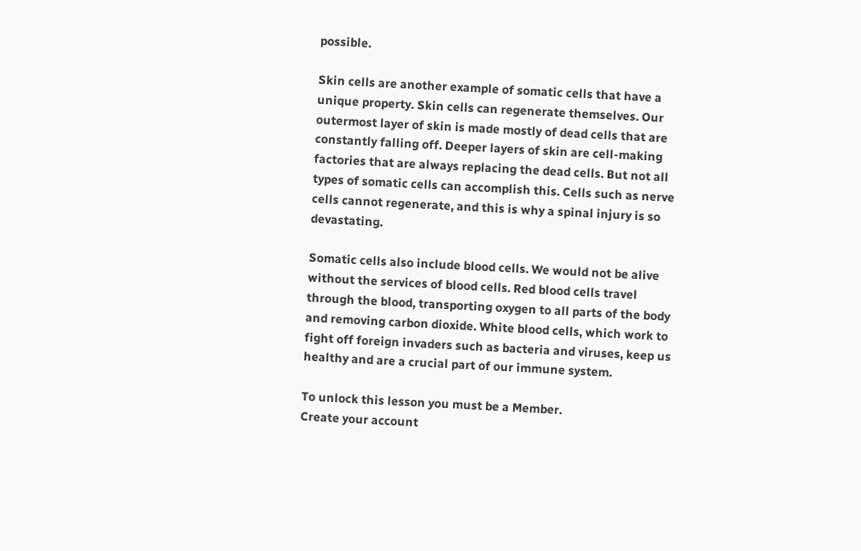possible.

Skin cells are another example of somatic cells that have a unique property. Skin cells can regenerate themselves. Our outermost layer of skin is made mostly of dead cells that are constantly falling off. Deeper layers of skin are cell-making factories that are always replacing the dead cells. But not all types of somatic cells can accomplish this. Cells such as nerve cells cannot regenerate, and this is why a spinal injury is so devastating.

Somatic cells also include blood cells. We would not be alive without the services of blood cells. Red blood cells travel through the blood, transporting oxygen to all parts of the body and removing carbon dioxide. White blood cells, which work to fight off foreign invaders such as bacteria and viruses, keep us healthy and are a crucial part of our immune system.

To unlock this lesson you must be a Member.
Create your account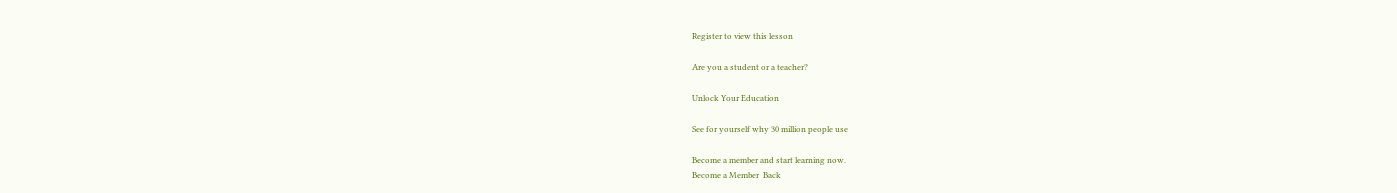Register to view this lesson

Are you a student or a teacher?

Unlock Your Education

See for yourself why 30 million people use

Become a member and start learning now.
Become a Member  Back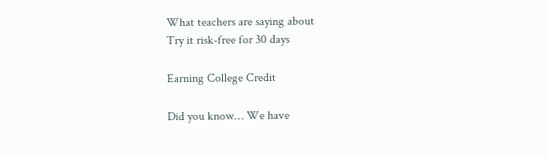What teachers are saying about
Try it risk-free for 30 days

Earning College Credit

Did you know… We have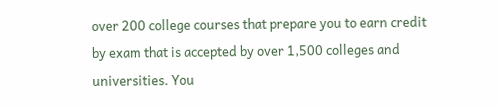over 200 college courses that prepare you to earn credit by exam that is accepted by over 1,500 colleges and universities. You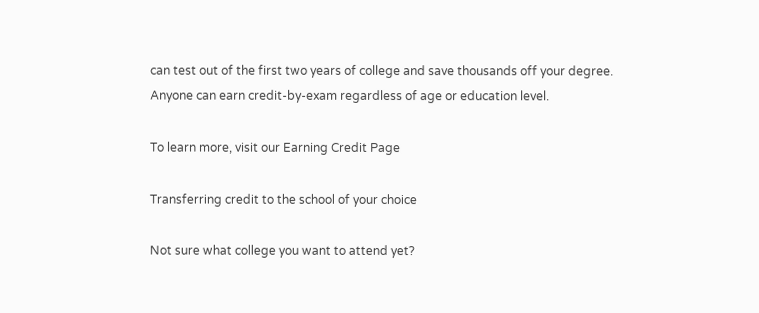can test out of the first two years of college and save thousands off your degree. Anyone can earn credit-by-exam regardless of age or education level.

To learn more, visit our Earning Credit Page

Transferring credit to the school of your choice

Not sure what college you want to attend yet?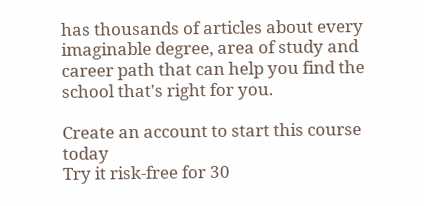has thousands of articles about every imaginable degree, area of study and career path that can help you find the school that's right for you.

Create an account to start this course today
Try it risk-free for 30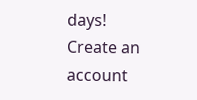days!
Create an account